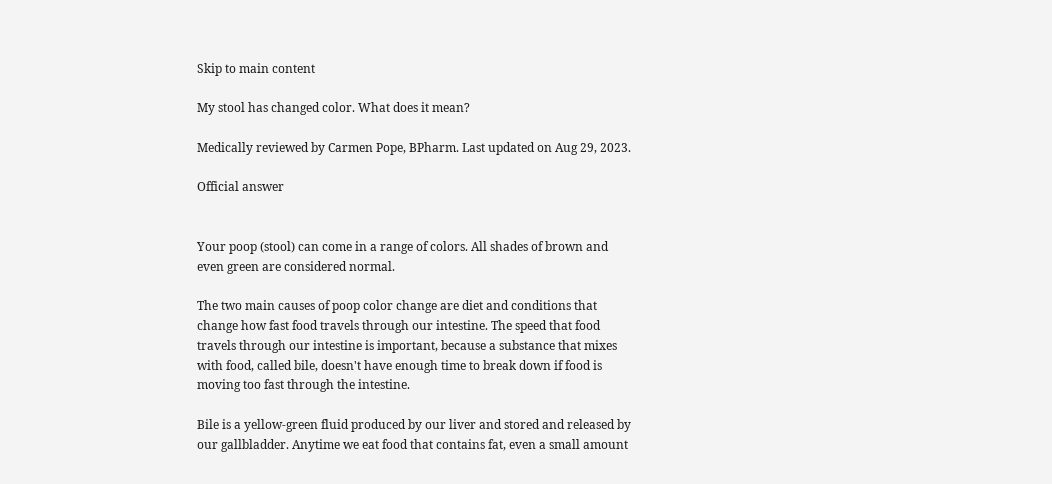Skip to main content

My stool has changed color. What does it mean?

Medically reviewed by Carmen Pope, BPharm. Last updated on Aug 29, 2023.

Official answer


Your poop (stool) can come in a range of colors. All shades of brown and even green are considered normal.

The two main causes of poop color change are diet and conditions that change how fast food travels through our intestine. The speed that food travels through our intestine is important, because a substance that mixes with food, called bile, doesn't have enough time to break down if food is moving too fast through the intestine.

Bile is a yellow-green fluid produced by our liver and stored and released by our gallbladder. Anytime we eat food that contains fat, even a small amount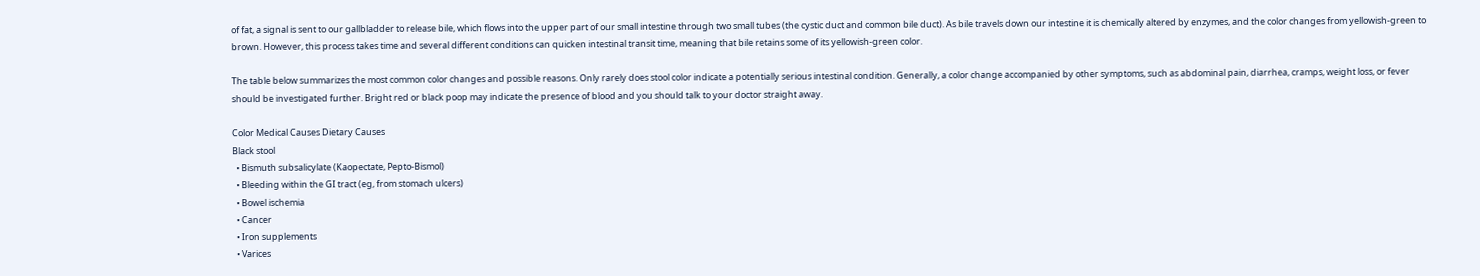of fat, a signal is sent to our gallbladder to release bile, which flows into the upper part of our small intestine through two small tubes (the cystic duct and common bile duct). As bile travels down our intestine it is chemically altered by enzymes, and the color changes from yellowish-green to brown. However, this process takes time and several different conditions can quicken intestinal transit time, meaning that bile retains some of its yellowish-green color.

The table below summarizes the most common color changes and possible reasons. Only rarely does stool color indicate a potentially serious intestinal condition. Generally, a color change accompanied by other symptoms, such as abdominal pain, diarrhea, cramps, weight loss, or fever should be investigated further. Bright red or black poop may indicate the presence of blood and you should talk to your doctor straight away.

Color Medical Causes Dietary Causes
Black stool
  • Bismuth subsalicylate (Kaopectate, Pepto-Bismol)
  • Bleeding within the GI tract (eg, from stomach ulcers)
  • Bowel ischemia
  • Cancer
  • Iron supplements
  • Varices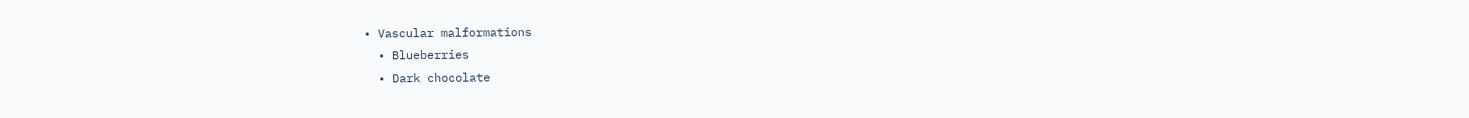• Vascular malformations
  • Blueberries
  • Dark chocolate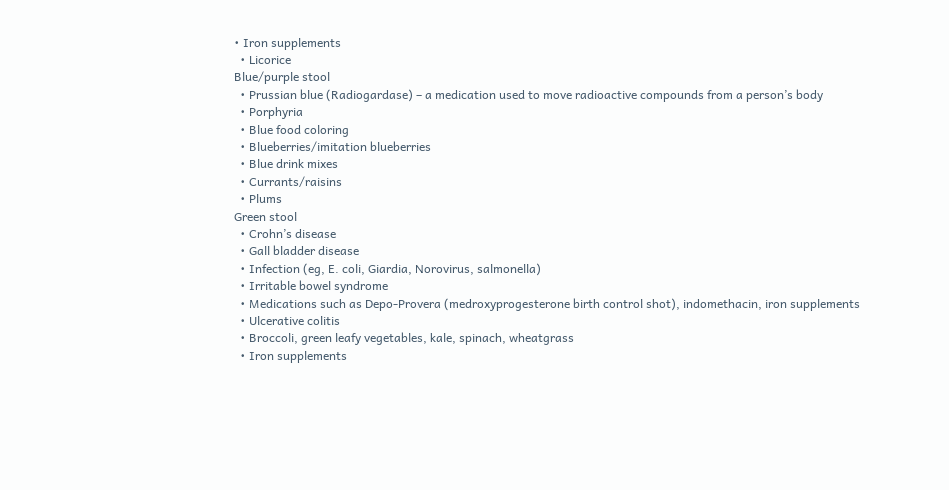• Iron supplements
  • Licorice
Blue/purple stool
  • Prussian blue (Radiogardase) – a medication used to move radioactive compounds from a person’s body
  • Porphyria
  • Blue food coloring
  • Blueberries/imitation blueberries
  • Blue drink mixes
  • Currants/raisins
  • Plums
Green stool
  • Crohn’s disease
  • Gall bladder disease
  • Infection (eg, E. coli, Giardia, Norovirus, salmonella)
  • Irritable bowel syndrome
  • Medications such as Depo-Provera (medroxyprogesterone birth control shot), indomethacin, iron supplements
  • Ulcerative colitis
  • Broccoli, green leafy vegetables, kale, spinach, wheatgrass
  • Iron supplements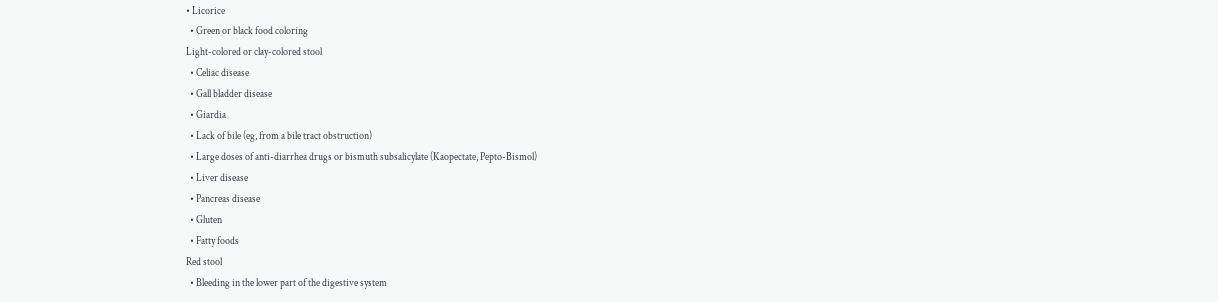• Licorice
  • Green or black food coloring
Light-colored or clay-colored stool
  • Celiac disease
  • Gall bladder disease
  • Giardia
  • Lack of bile (eg, from a bile tract obstruction)
  • Large doses of anti-diarrhea drugs or bismuth subsalicylate (Kaopectate, Pepto-Bismol)
  • Liver disease
  • Pancreas disease
  • Gluten
  • Fatty foods
Red stool
  • Bleeding in the lower part of the digestive system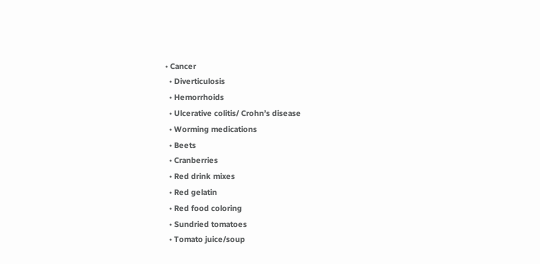• Cancer
  • Diverticulosis
  • Hemorrhoids
  • Ulcerative colitis/ Crohn’s disease
  • Worming medications
  • Beets
  • Cranberries
  • Red drink mixes
  • Red gelatin
  • Red food coloring
  • Sundried tomatoes
  • Tomato juice/soup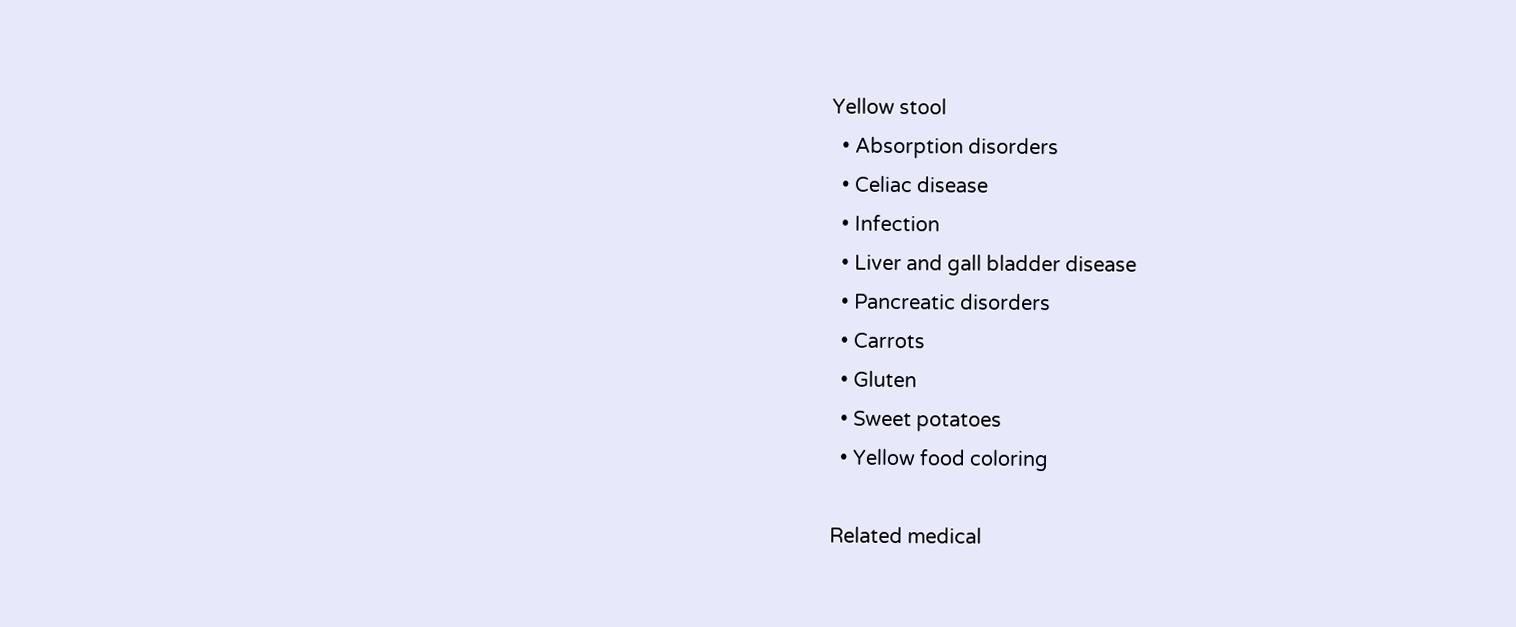Yellow stool
  • Absorption disorders
  • Celiac disease
  • Infection
  • Liver and gall bladder disease
  • Pancreatic disorders
  • Carrots
  • Gluten
  • Sweet potatoes
  • Yellow food coloring

Related medical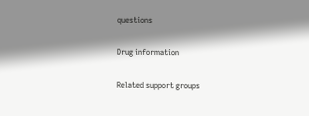questions

Drug information

Related support groups